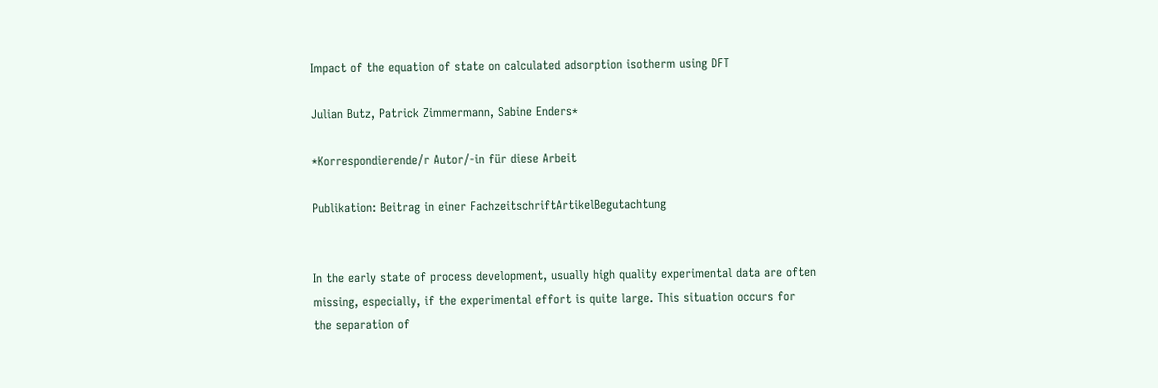Impact of the equation of state on calculated adsorption isotherm using DFT

Julian Butz, Patrick Zimmermann, Sabine Enders*

*Korrespondierende/r Autor/-in für diese Arbeit

Publikation: Beitrag in einer FachzeitschriftArtikelBegutachtung


In the early state of process development, usually high quality experimental data are often missing, especially, if the experimental effort is quite large. This situation occurs for the separation of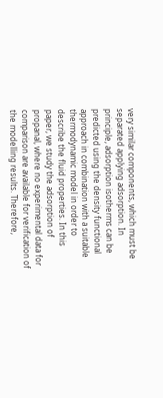very similar components, which must be separated applying adsorption. In principle, adsorption isotherms can be predicted using the density functional approach in combination with a suitable thermodynamic model in order to describe the fluid properties. In this paper, we study the adsorption of propanal, where no experimental data for comparison are available for verification of the modelling results. Therefore,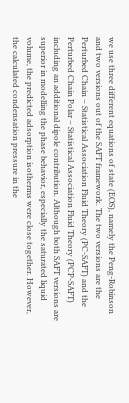we use three different equations of state (EOS), namely the Peng-Robinson and two versions out of the SAFT framework. The two versions are the Perturbed Chain – Statistical Association Fluid Theory (PC-SAFT) and the Perturbed Chain Polar – Statistical Association Fluid Theory (PCP-SAFT) including an additional dipole contribution. Although both SAFT versions are superior in modelling the phase behavior, especially the saturated liquid volume, the predicted adsorption isotherms were close together. However, the calculated condensation pressure in the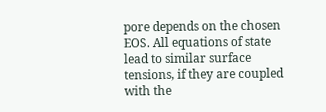pore depends on the chosen EOS. All equations of state lead to similar surface tensions, if they are coupled with the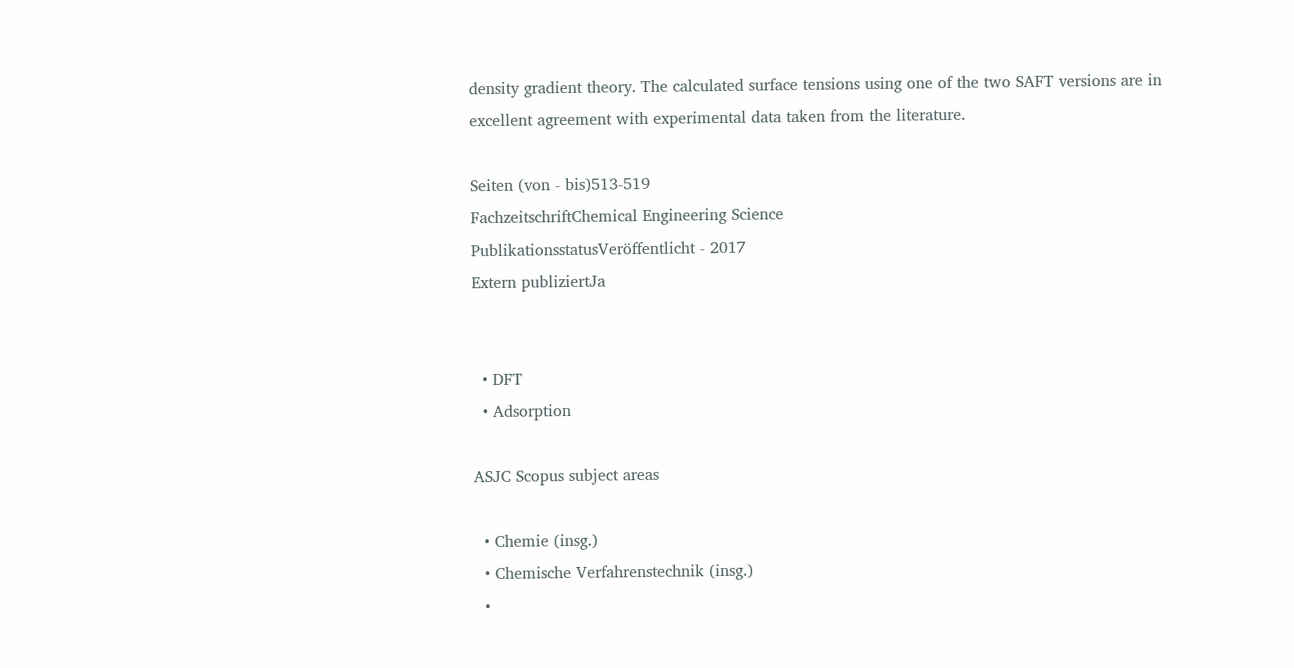density gradient theory. The calculated surface tensions using one of the two SAFT versions are in excellent agreement with experimental data taken from the literature.

Seiten (von - bis)513-519
FachzeitschriftChemical Engineering Science
PublikationsstatusVeröffentlicht - 2017
Extern publiziertJa


  • DFT
  • Adsorption

ASJC Scopus subject areas

  • Chemie (insg.)
  • Chemische Verfahrenstechnik (insg.)
  •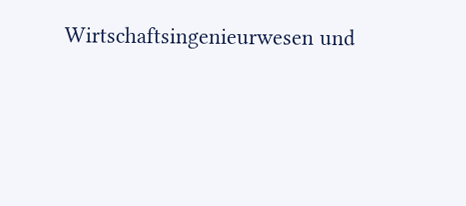Wirtschaftsingenieurwesen und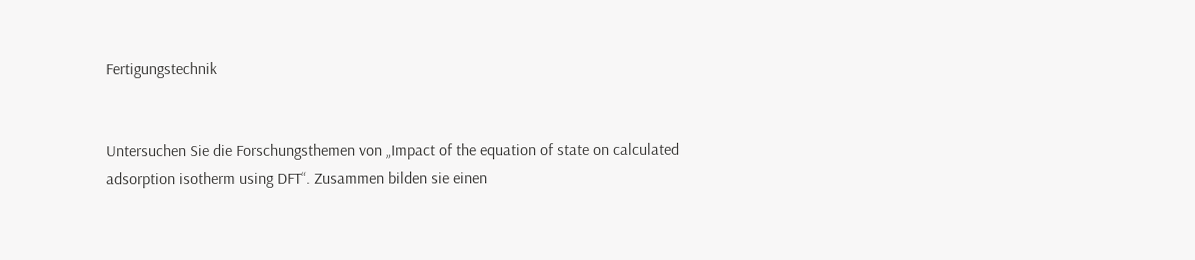Fertigungstechnik


Untersuchen Sie die Forschungsthemen von „Impact of the equation of state on calculated adsorption isotherm using DFT“. Zusammen bilden sie einen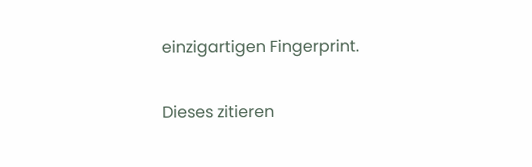einzigartigen Fingerprint.

Dieses zitieren